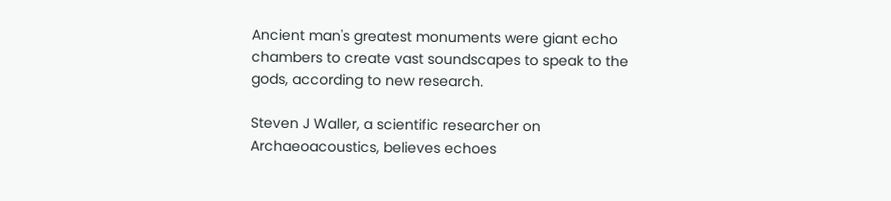Ancient man's greatest monuments were giant echo chambers to create vast soundscapes to speak to the gods, according to new research.

Steven J Waller, a scientific researcher on Archaeoacoustics, believes echoes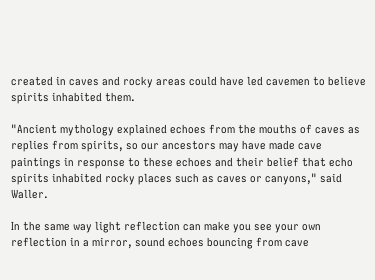created in caves and rocky areas could have led cavemen to believe spirits inhabited them.

"Ancient mythology explained echoes from the mouths of caves as replies from spirits, so our ancestors may have made cave paintings in response to these echoes and their belief that echo spirits inhabited rocky places such as caves or canyons," said Waller.

In the same way light reflection can make you see your own reflection in a mirror, sound echoes bouncing from cave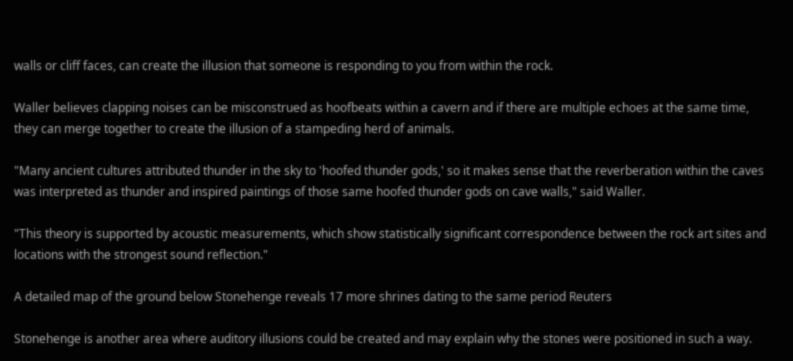walls or cliff faces, can create the illusion that someone is responding to you from within the rock.

Waller believes clapping noises can be misconstrued as hoofbeats within a cavern and if there are multiple echoes at the same time, they can merge together to create the illusion of a stampeding herd of animals.

"Many ancient cultures attributed thunder in the sky to 'hoofed thunder gods,' so it makes sense that the reverberation within the caves was interpreted as thunder and inspired paintings of those same hoofed thunder gods on cave walls," said Waller.

"This theory is supported by acoustic measurements, which show statistically significant correspondence between the rock art sites and locations with the strongest sound reflection."

A detailed map of the ground below Stonehenge reveals 17 more shrines dating to the same period Reuters

Stonehenge is another area where auditory illusions could be created and may explain why the stones were positioned in such a way.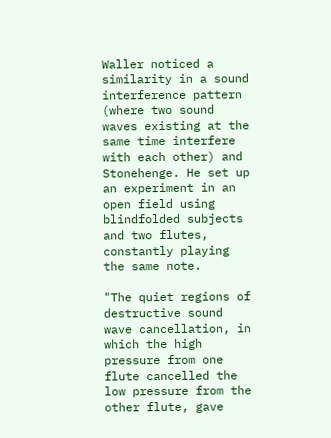Waller noticed a similarity in a sound interference pattern (where two sound waves existing at the same time interfere with each other) and Stonehenge. He set up an experiment in an open field using blindfolded subjects and two flutes, constantly playing the same note.

"The quiet regions of destructive sound wave cancellation, in which the high pressure from one flute cancelled the low pressure from the other flute, gave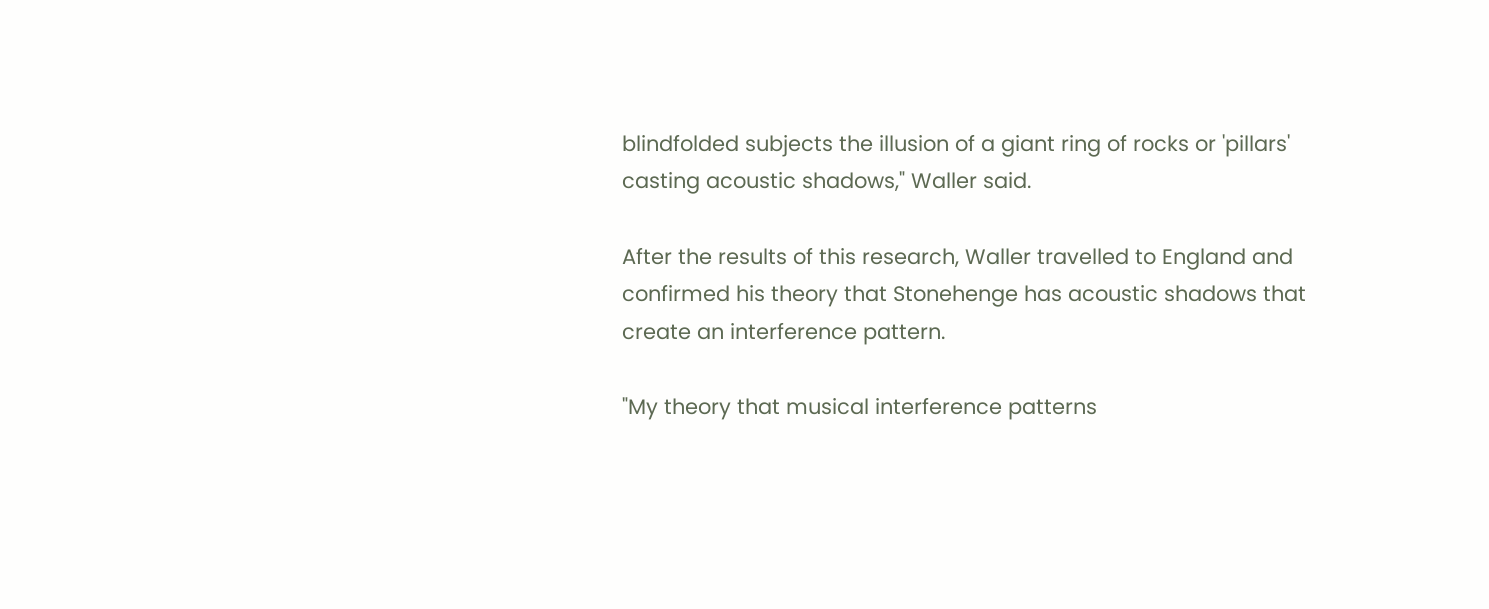blindfolded subjects the illusion of a giant ring of rocks or 'pillars' casting acoustic shadows," Waller said.

After the results of this research, Waller travelled to England and confirmed his theory that Stonehenge has acoustic shadows that create an interference pattern.

"My theory that musical interference patterns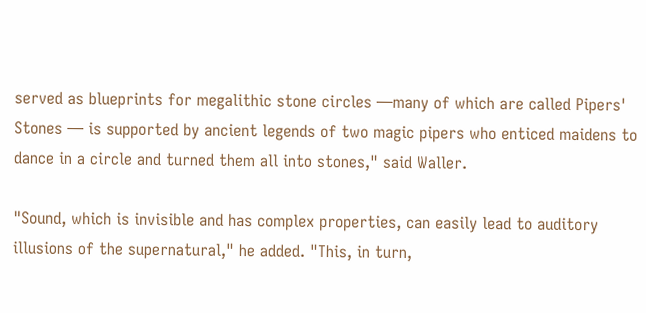served as blueprints for megalithic stone circles —many of which are called Pipers' Stones — is supported by ancient legends of two magic pipers who enticed maidens to dance in a circle and turned them all into stones," said Waller.

"Sound, which is invisible and has complex properties, can easily lead to auditory illusions of the supernatural," he added. "This, in turn,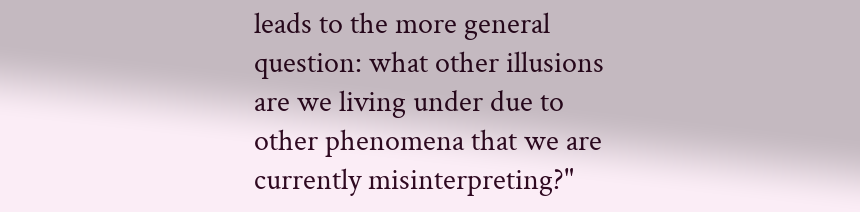leads to the more general question: what other illusions are we living under due to other phenomena that we are currently misinterpreting?"